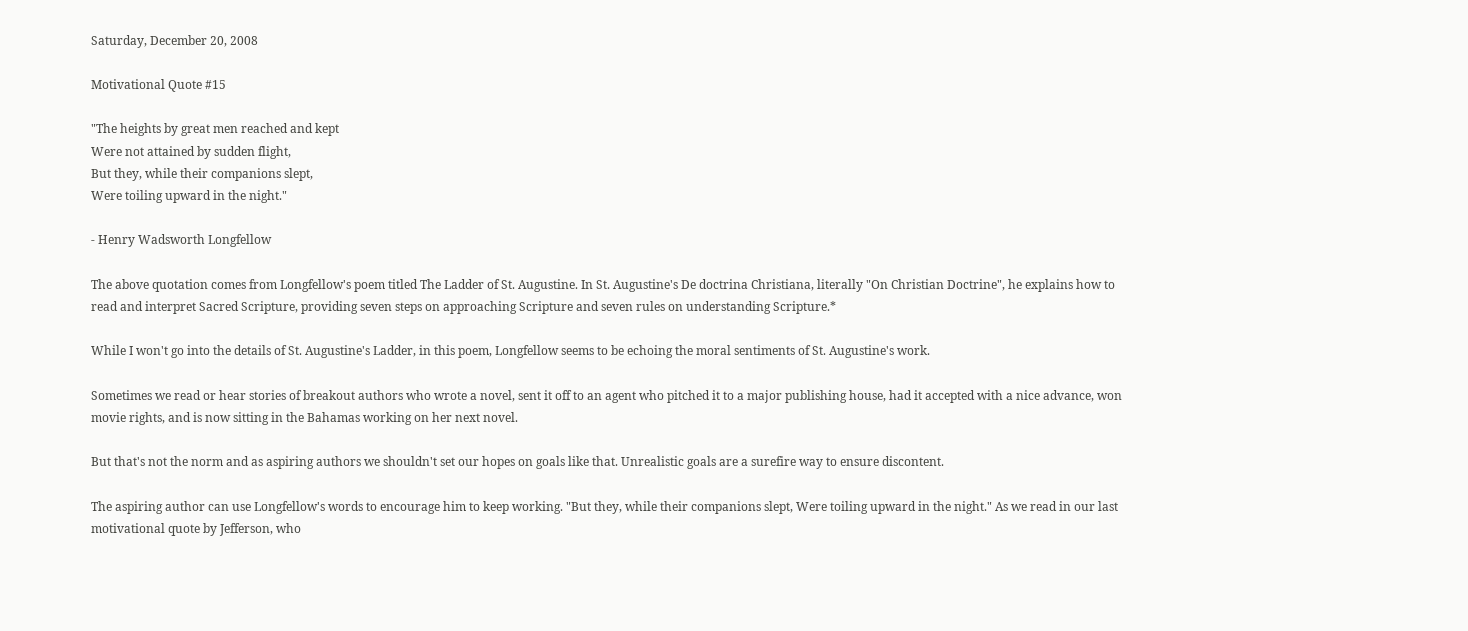Saturday, December 20, 2008

Motivational Quote #15

"The heights by great men reached and kept
Were not attained by sudden flight,
But they, while their companions slept,
Were toiling upward in the night."

- Henry Wadsworth Longfellow

The above quotation comes from Longfellow's poem titled The Ladder of St. Augustine. In St. Augustine's De doctrina Christiana, literally "On Christian Doctrine", he explains how to read and interpret Sacred Scripture, providing seven steps on approaching Scripture and seven rules on understanding Scripture.*

While I won't go into the details of St. Augustine's Ladder, in this poem, Longfellow seems to be echoing the moral sentiments of St. Augustine's work.

Sometimes we read or hear stories of breakout authors who wrote a novel, sent it off to an agent who pitched it to a major publishing house, had it accepted with a nice advance, won movie rights, and is now sitting in the Bahamas working on her next novel.

But that's not the norm and as aspiring authors we shouldn't set our hopes on goals like that. Unrealistic goals are a surefire way to ensure discontent.

The aspiring author can use Longfellow's words to encourage him to keep working. "But they, while their companions slept, Were toiling upward in the night." As we read in our last motivational quote by Jefferson, who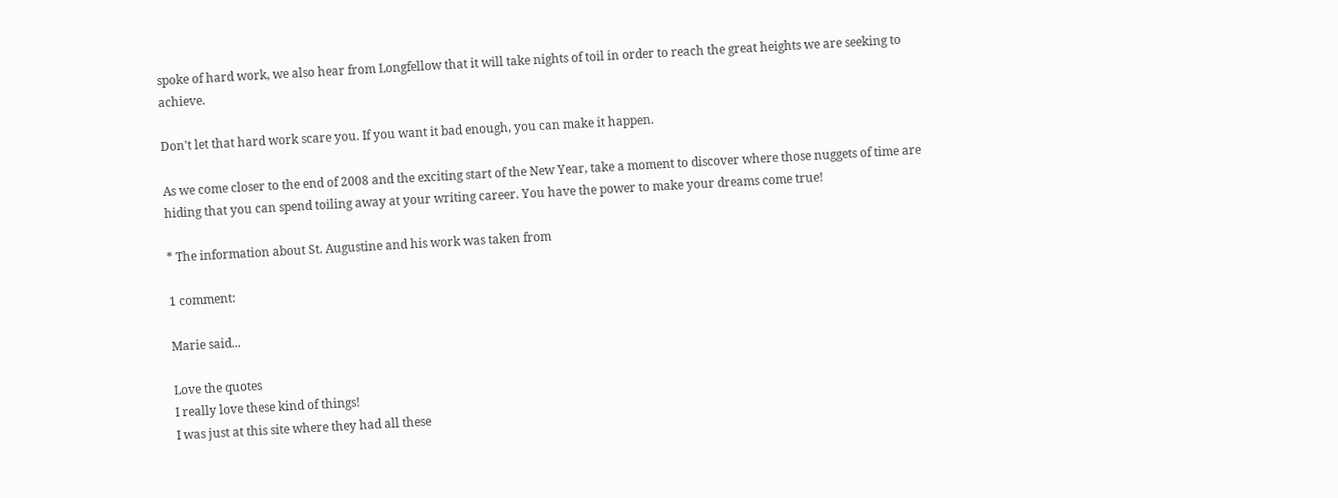spoke of hard work, we also hear from Longfellow that it will take nights of toil in order to reach the great heights we are seeking to achieve.

Don't let that hard work scare you. If you want it bad enough, you can make it happen.

As we come closer to the end of 2008 and the exciting start of the New Year, take a moment to discover where those nuggets of time are hiding that you can spend toiling away at your writing career. You have the power to make your dreams come true!

* The information about St. Augustine and his work was taken from

1 comment:

Marie said...

Love the quotes
I really love these kind of things!
I was just at this site where they had all these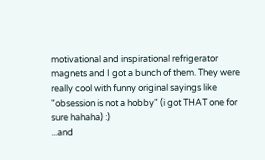motivational and inspirational refrigerator magnets and I got a bunch of them. They were really cool with funny original sayings like "obsession is not a hobby" (i got THAT one for sure hahaha) :)
...and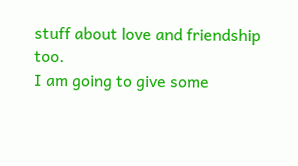stuff about love and friendship too.
I am going to give some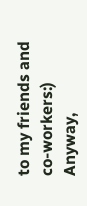to my friends and co-workers:)
Anyway,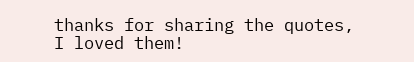thanks for sharing the quotes, I loved them!